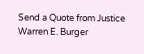Send a Quote from Justice Warren E. Burger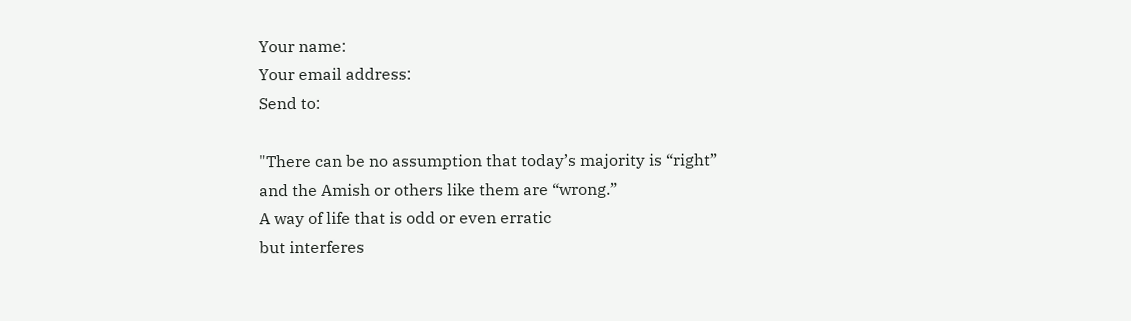Your name:
Your email address:
Send to:

"There can be no assumption that today’s majority is “right”
and the Amish or others like them are “wrong.”
A way of life that is odd or even erratic
but interferes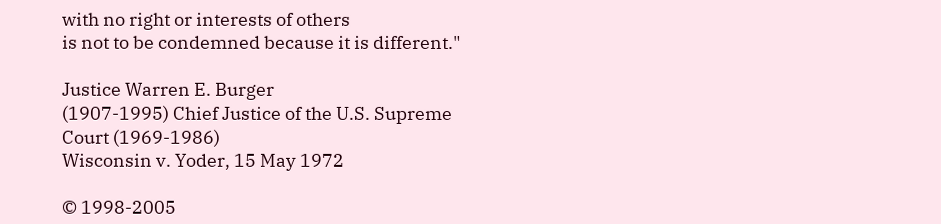with no right or interests of others
is not to be condemned because it is different."

Justice Warren E. Burger
(1907-1995) Chief Justice of the U.S. Supreme Court (1969-1986)
Wisconsin v. Yoder, 15 May 1972

© 1998-2005